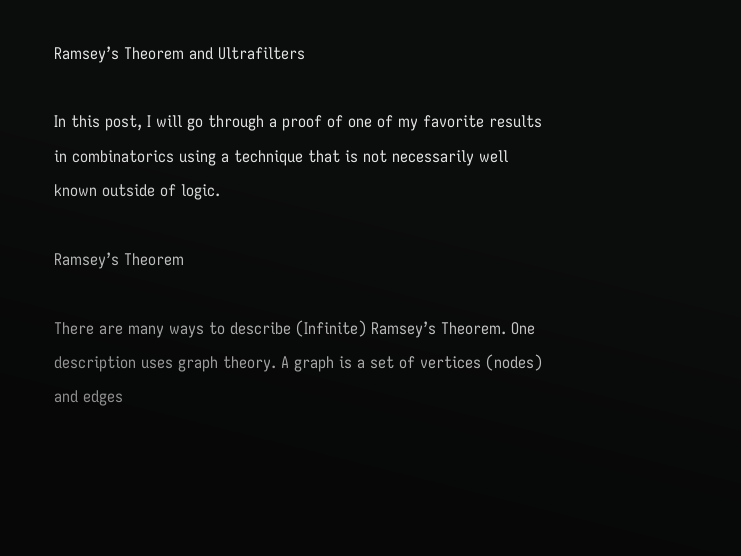Ramsey’s Theorem and Ultrafilters

In this post, I will go through a proof of one of my favorite results in combinatorics using a technique that is not necessarily well known outside of logic.

Ramsey’s Theorem

There are many ways to describe (Infinite) Ramsey’s Theorem. One description uses graph theory. A graph is a set of vertices (nodes) and edges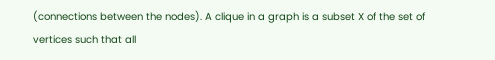(connections between the nodes). A clique in a graph is a subset X of the set of vertices such that all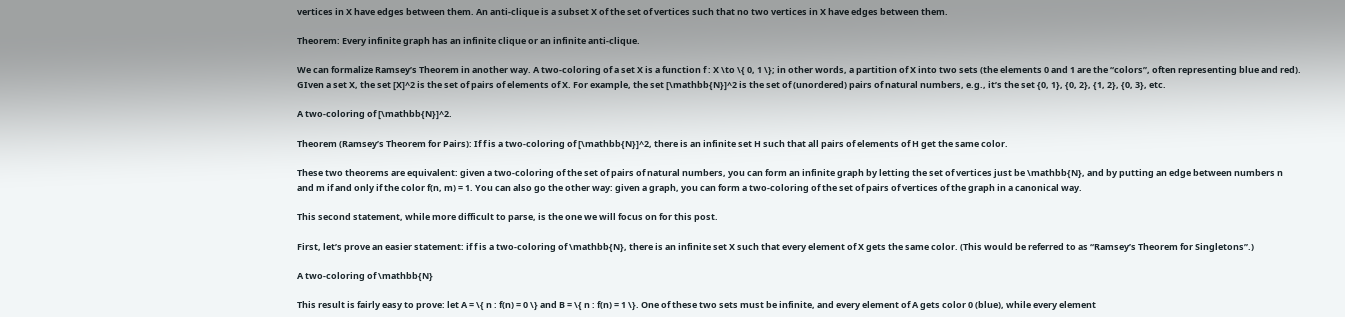vertices in X have edges between them. An anti-clique is a subset X of the set of vertices such that no two vertices in X have edges between them.

Theorem: Every infinite graph has an infinite clique or an infinite anti-clique.

We can formalize Ramsey’s Theorem in another way. A two-coloring of a set X is a function f : X \to \{ 0, 1 \}; in other words, a partition of X into two sets (the elements 0 and 1 are the “colors”, often representing blue and red). GIven a set X, the set [X]^2 is the set of pairs of elements of X. For example, the set [\mathbb{N}]^2 is the set of (unordered) pairs of natural numbers, e.g., it’s the set {0, 1}, {0, 2}, {1, 2}, {0, 3}, etc.

A two-coloring of [\mathbb{N}]^2.

Theorem (Ramsey’s Theorem for Pairs): If f is a two-coloring of [\mathbb{N}]^2, there is an infinite set H such that all pairs of elements of H get the same color.

These two theorems are equivalent: given a two-coloring of the set of pairs of natural numbers, you can form an infinite graph by letting the set of vertices just be \mathbb{N}, and by putting an edge between numbers n and m if and only if the color f(n, m) = 1. You can also go the other way: given a graph, you can form a two-coloring of the set of pairs of vertices of the graph in a canonical way.

This second statement, while more difficult to parse, is the one we will focus on for this post.

First, let’s prove an easier statement: if f is a two-coloring of \mathbb{N}, there is an infinite set X such that every element of X gets the same color. (This would be referred to as “Ramsey’s Theorem for Singletons”.)

A two-coloring of \mathbb{N}

This result is fairly easy to prove: let A = \{ n : f(n) = 0 \} and B = \{ n : f(n) = 1 \}. One of these two sets must be infinite, and every element of A gets color 0 (blue), while every element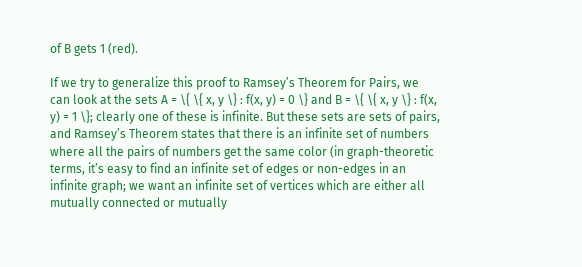of B gets 1 (red).

If we try to generalize this proof to Ramsey’s Theorem for Pairs, we can look at the sets A = \{ \{ x, y \} : f(x, y) = 0 \} and B = \{ \{ x, y \} : f(x, y) = 1 \}; clearly one of these is infinite. But these sets are sets of pairs, and Ramsey’s Theorem states that there is an infinite set of numbers where all the pairs of numbers get the same color (in graph-theoretic terms, it’s easy to find an infinite set of edges or non-edges in an infinite graph; we want an infinite set of vertices which are either all mutually connected or mutually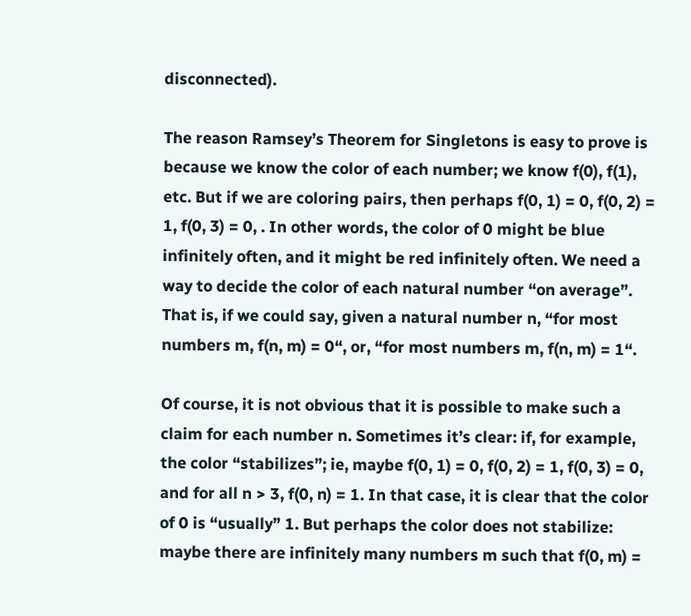disconnected).

The reason Ramsey’s Theorem for Singletons is easy to prove is because we know the color of each number; we know f(0), f(1), etc. But if we are coloring pairs, then perhaps f(0, 1) = 0, f(0, 2) = 1, f(0, 3) = 0, . In other words, the color of 0 might be blue infinitely often, and it might be red infinitely often. We need a way to decide the color of each natural number “on average”. That is, if we could say, given a natural number n, “for most numbers m, f(n, m) = 0“, or, “for most numbers m, f(n, m) = 1“.

Of course, it is not obvious that it is possible to make such a claim for each number n. Sometimes it’s clear: if, for example, the color “stabilizes”; ie, maybe f(0, 1) = 0, f(0, 2) = 1, f(0, 3) = 0, and for all n > 3, f(0, n) = 1. In that case, it is clear that the color of 0 is “usually” 1. But perhaps the color does not stabilize: maybe there are infinitely many numbers m such that f(0, m) =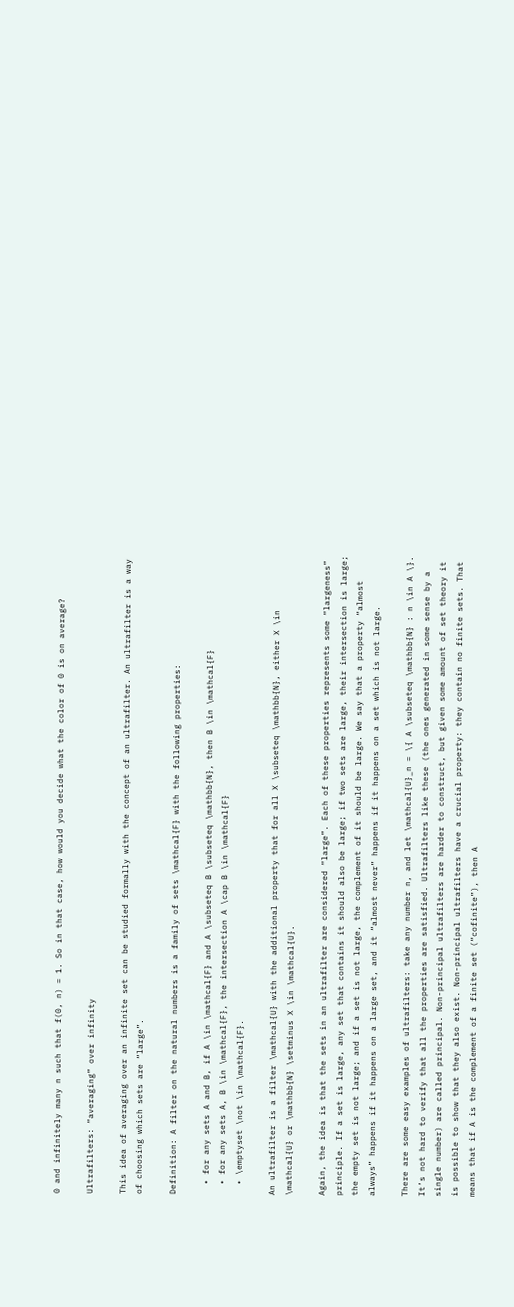0 and infinitely many n such that f(0, n) = 1. So in that case, how would you decide what the color of 0 is on average?

Ultrafilters: “averaging” over infinity

This idea of averaging over an infinite set can be studied formally with the concept of an ultrafilter. An ultrafilter is a way of choosing which sets are “large”.

Definition: A filter on the natural numbers is a family of sets \mathcal{F} with the following properties:

  • for any sets A and B, if A \in \mathcal{F} and A \subseteq B \subseteq \mathbb{N}, then B \in \mathcal{F}
  • for any sets A, B \in \mathcal{F}, the intersection A \cap B \in \mathcal{F}
  • \emptyset \not \in \mathcal{F}.

An ultrafilter is a filter \mathcal{U} with the additional property that for all X \subseteq \mathbb{N}, either X \in \mathcal{U} or \mathbb{N} \setminus X \in \mathcal{U}.

Again, the idea is that the sets in an ultrafilter are considered “large”. Each of these properties represents some “largeness” principle. If a set is large, any set that contains it should also be large; if two sets are large, their intersection is large; the empty set is not large; and if a set is not large, the complement of it should be large. We say that a property “almost always” happens if it happens on a large set, and it “almost never” happens if it happens on a set which is not large.

There are some easy examples of ultrafilters: take any number n, and let \mathcal{U}_n = \{ A \subseteq \mathbb{N} : n \in A \}. It’s not hard to verify that all the properties are satisfied. Ultrafilters like these (the ones generated in some sense by a single number) are called principal. Non-principal ultrafilters are harder to construct, but given some amount of set theory it is possible to show that they also exist. Non-principal ultrafilters have a crucial property: they contain no finite sets. That means that if A is the complement of a finite set (“cofinite”), then A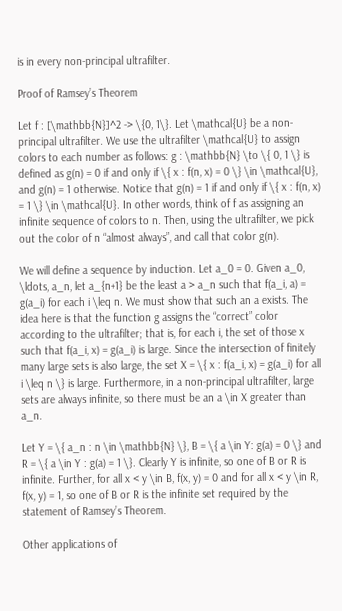is in every non-principal ultrafilter.

Proof of Ramsey’s Theorem

Let f : [\mathbb{N}]^2 -> \{0, 1\}. Let \mathcal{U} be a non-principal ultrafilter. We use the ultrafilter \mathcal{U} to assign colors to each number as follows: g : \mathbb{N} \to \{ 0, 1 \} is defined as g(n) = 0 if and only if \{ x : f(n, x) = 0 \} \in \mathcal{U}, and g(n) = 1 otherwise. Notice that g(n) = 1 if and only if \{ x : f(n, x) = 1 \} \in \mathcal{U}. In other words, think of f as assigning an infinite sequence of colors to n. Then, using the ultrafilter, we pick out the color of n “almost always”, and call that color g(n).

We will define a sequence by induction. Let a_0 = 0. Given a_0, \ldots, a_n, let a_{n+1} be the least a > a_n such that f(a_i, a) = g(a_i) for each i \leq n. We must show that such an a exists. The idea here is that the function g assigns the “correct” color according to the ultrafilter; that is, for each i, the set of those x such that f(a_i, x) = g(a_i) is large. Since the intersection of finitely many large sets is also large, the set X = \{ x : f(a_i, x) = g(a_i) for all i \leq n \} is large. Furthermore, in a non-principal ultrafilter, large sets are always infinite, so there must be an a \in X greater than a_n.

Let Y = \{ a_n : n \in \mathbb{N} \}, B = \{ a \in Y: g(a) = 0 \} and R = \{ a \in Y : g(a) = 1 \}. Clearly Y is infinite, so one of B or R is infinite. Further, for all x < y \in B, f(x, y) = 0 and for all x < y \in R, f(x, y) = 1, so one of B or R is the infinite set required by the statement of Ramsey’s Theorem.

Other applications of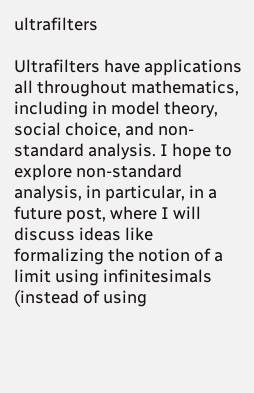ultrafilters

Ultrafilters have applications all throughout mathematics, including in model theory, social choice, and non-standard analysis. I hope to explore non-standard analysis, in particular, in a future post, where I will discuss ideas like formalizing the notion of a limit using infinitesimals (instead of using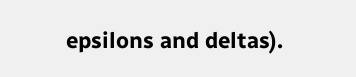epsilons and deltas).